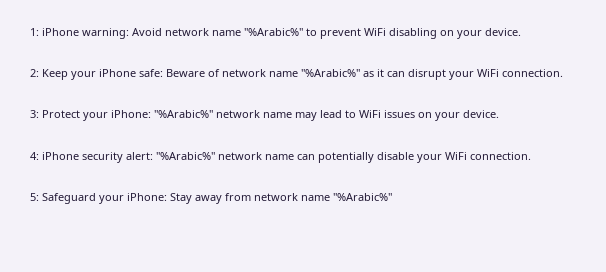1: iPhone warning: Avoid network name "%Arabic%" to prevent WiFi disabling on your device.

2: Keep your iPhone safe: Beware of network name "%Arabic%" as it can disrupt your WiFi connection.

3: Protect your iPhone: "%Arabic%" network name may lead to WiFi issues on your device.

4: iPhone security alert: "%Arabic%" network name can potentially disable your WiFi connection.

5: Safeguard your iPhone: Stay away from network name "%Arabic%"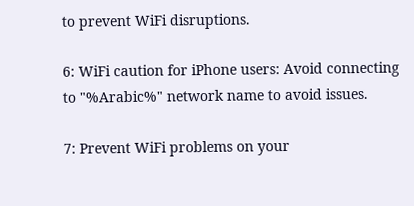to prevent WiFi disruptions.

6: WiFi caution for iPhone users: Avoid connecting to "%Arabic%" network name to avoid issues.

7: Prevent WiFi problems on your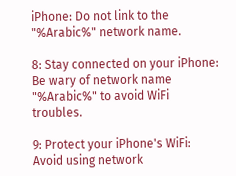iPhone: Do not link to the "%Arabic%" network name.

8: Stay connected on your iPhone: Be wary of network name "%Arabic%" to avoid WiFi troubles.

9: Protect your iPhone's WiFi: Avoid using network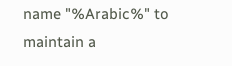name "%Arabic%" to maintain a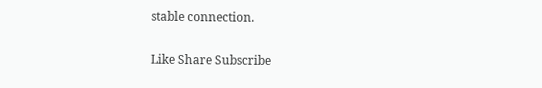stable connection.

Like Share Subscribe